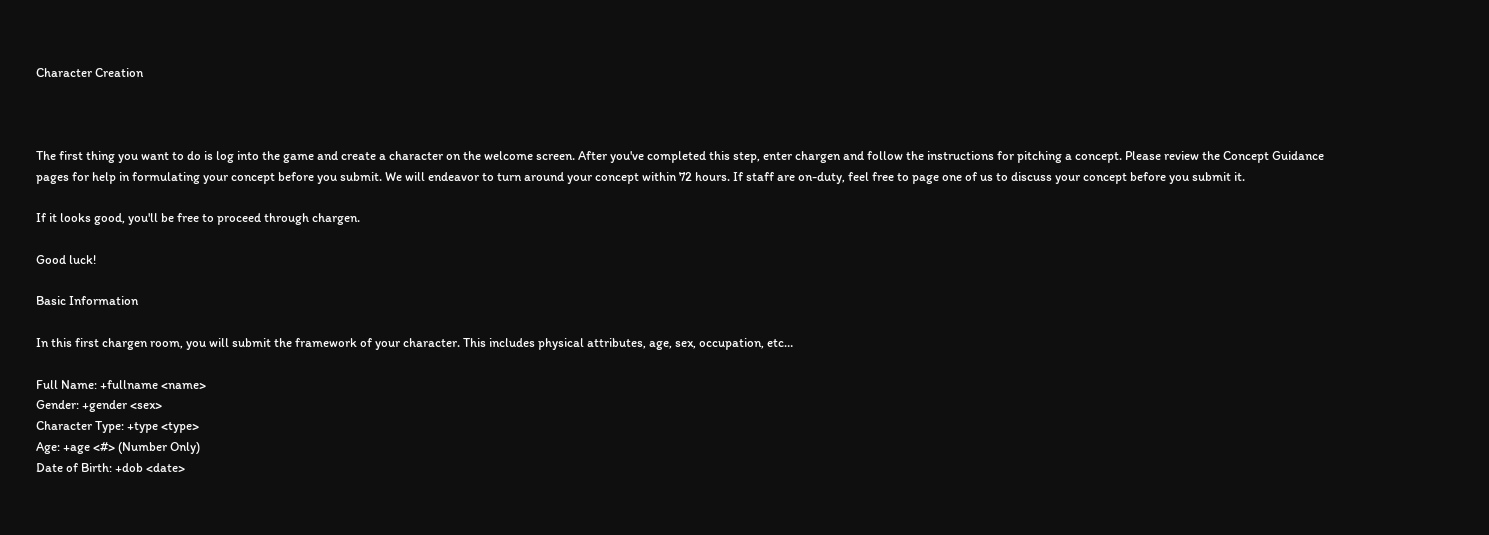Character Creation



The first thing you want to do is log into the game and create a character on the welcome screen. After you've completed this step, enter chargen and follow the instructions for pitching a concept. Please review the Concept Guidance pages for help in formulating your concept before you submit. We will endeavor to turn around your concept within 72 hours. If staff are on-duty, feel free to page one of us to discuss your concept before you submit it.

If it looks good, you'll be free to proceed through chargen.

Good luck!

Basic Information

In this first chargen room, you will submit the framework of your character. This includes physical attributes, age, sex, occupation, etc…

Full Name: +fullname <name>
Gender: +gender <sex>
Character Type: +type <type>
Age: +age <#> (Number Only)
Date of Birth: +dob <date>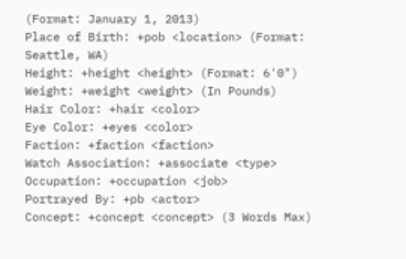(Format: January 1, 2013)
Place of Birth: +pob <location> (Format: Seattle, WA)
Height: +height <height> (Format: 6'0")
Weight: +weight <weight> (In Pounds)
Hair Color: +hair <color>
Eye Color: +eyes <color>
Faction: +faction <faction>
Watch Association: +associate <type>
Occupation: +occupation <job>
Portrayed By: +pb <actor>
Concept: +concept <concept> (3 Words Max)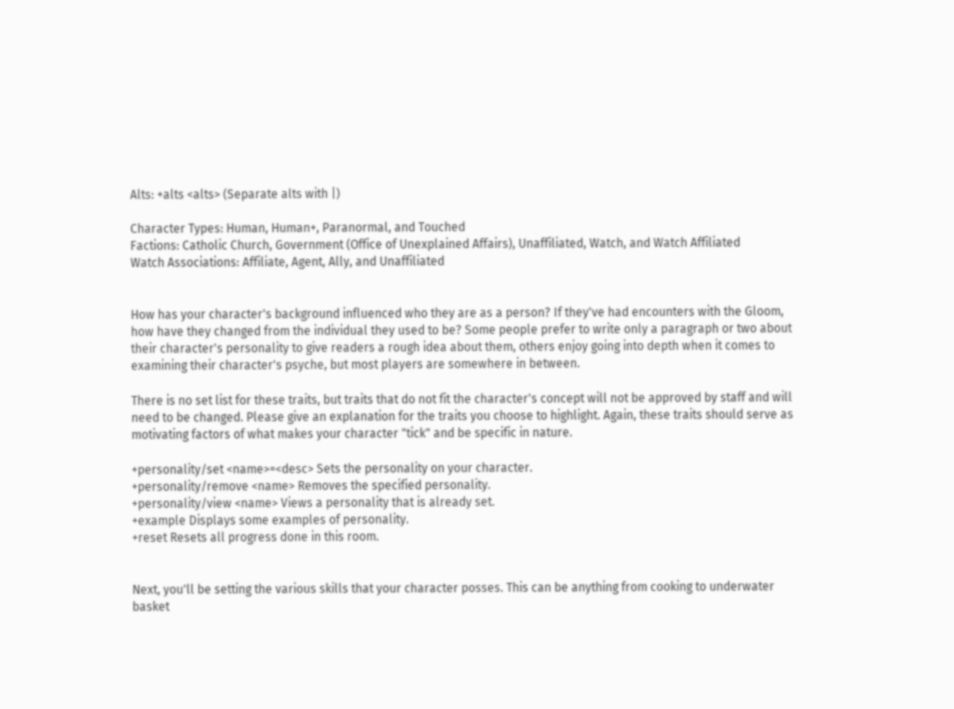Alts: +alts <alts> (Separate alts with |)

Character Types: Human, Human+, Paranormal, and Touched
Factions: Catholic Church, Government (Office of Unexplained Affairs), Unaffiliated, Watch, and Watch Affiliated
Watch Associations: Affiliate, Agent, Ally, and Unaffiliated


How has your character's background influenced who they are as a person? If they've had encounters with the Gloom, how have they changed from the individual they used to be? Some people prefer to write only a paragraph or two about their character's personality to give readers a rough idea about them, others enjoy going into depth when it comes to examining their character's psyche, but most players are somewhere in between.

There is no set list for these traits, but traits that do not fit the character's concept will not be approved by staff and will need to be changed. Please give an explanation for the traits you choose to highlight. Again, these traits should serve as motivating factors of what makes your character "tick" and be specific in nature.

+personality/set <name>=<desc> Sets the personality on your character.
+personality/remove <name> Removes the specified personality.
+personality/view <name> Views a personality that is already set.
+example Displays some examples of personality.
+reset Resets all progress done in this room.


Next, you'll be setting the various skills that your character posses. This can be anything from cooking to underwater basket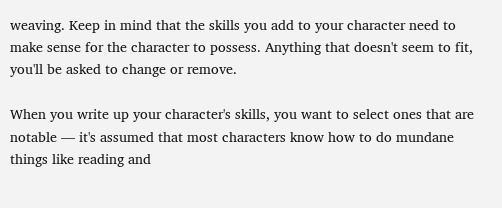weaving. Keep in mind that the skills you add to your character need to make sense for the character to possess. Anything that doesn't seem to fit, you'll be asked to change or remove.

When you write up your character's skills, you want to select ones that are notable — it's assumed that most characters know how to do mundane things like reading and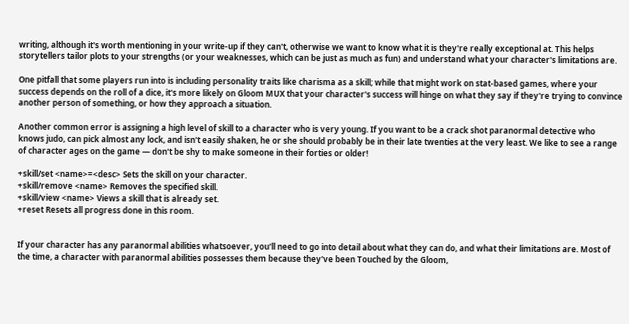writing, although it's worth mentioning in your write-up if they can't, otherwise we want to know what it is they're really exceptional at. This helps storytellers tailor plots to your strengths (or your weaknesses, which can be just as much as fun) and understand what your character's limitations are.

One pitfall that some players run into is including personality traits like charisma as a skill; while that might work on stat-based games, where your success depends on the roll of a dice, it's more likely on Gloom MUX that your character's success will hinge on what they say if they're trying to convince another person of something, or how they approach a situation.

Another common error is assigning a high level of skill to a character who is very young. If you want to be a crack shot paranormal detective who knows judo, can pick almost any lock, and isn't easily shaken, he or she should probably be in their late twenties at the very least. We like to see a range of character ages on the game — don't be shy to make someone in their forties or older!

+skill/set <name>=<desc> Sets the skill on your character.
+skill/remove <name> Removes the specified skill.
+skill/view <name> Views a skill that is already set.
+reset Resets all progress done in this room.


If your character has any paranormal abilities whatsoever, you'll need to go into detail about what they can do, and what their limitations are. Most of the time, a character with paranormal abilities possesses them because they've been Touched by the Gloom,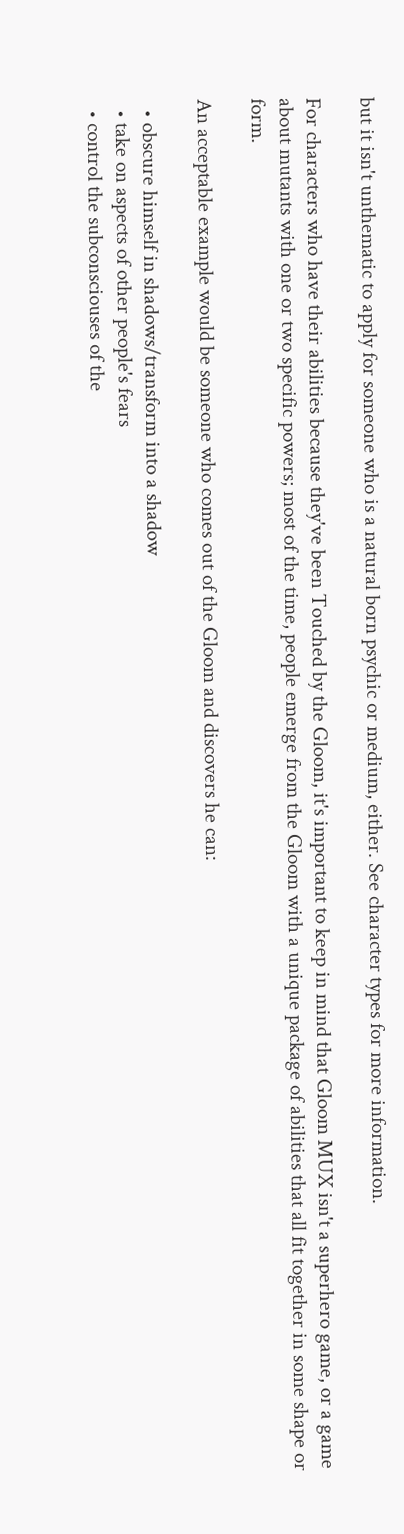but it isn't unthematic to apply for someone who is a natural born psychic or medium, either. See character types for more information.

For characters who have their abilities because they've been Touched by the Gloom, it's important to keep in mind that Gloom MUX isn't a superhero game, or a game about mutants with one or two specific powers; most of the time, people emerge from the Gloom with a unique package of abilities that all fit together in some shape or form.

An acceptable example would be someone who comes out of the Gloom and discovers he can:

  • obscure himself in shadows/transform into a shadow
  • take on aspects of other people's fears
  • control the subconsciouses of the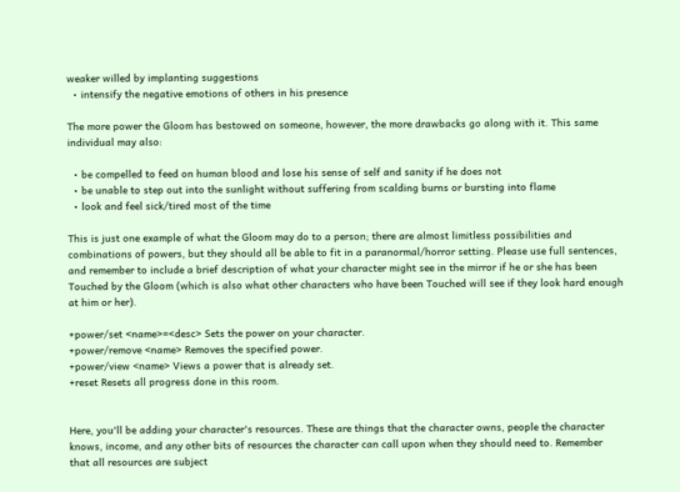weaker willed by implanting suggestions
  • intensify the negative emotions of others in his presence

The more power the Gloom has bestowed on someone, however, the more drawbacks go along with it. This same individual may also:

  • be compelled to feed on human blood and lose his sense of self and sanity if he does not
  • be unable to step out into the sunlight without suffering from scalding burns or bursting into flame
  • look and feel sick/tired most of the time

This is just one example of what the Gloom may do to a person; there are almost limitless possibilities and combinations of powers, but they should all be able to fit in a paranormal/horror setting. Please use full sentences, and remember to include a brief description of what your character might see in the mirror if he or she has been Touched by the Gloom (which is also what other characters who have been Touched will see if they look hard enough at him or her).

+power/set <name>=<desc> Sets the power on your character.
+power/remove <name> Removes the specified power.
+power/view <name> Views a power that is already set.
+reset Resets all progress done in this room.


Here, you'll be adding your character's resources. These are things that the character owns, people the character knows, income, and any other bits of resources the character can call upon when they should need to. Remember that all resources are subject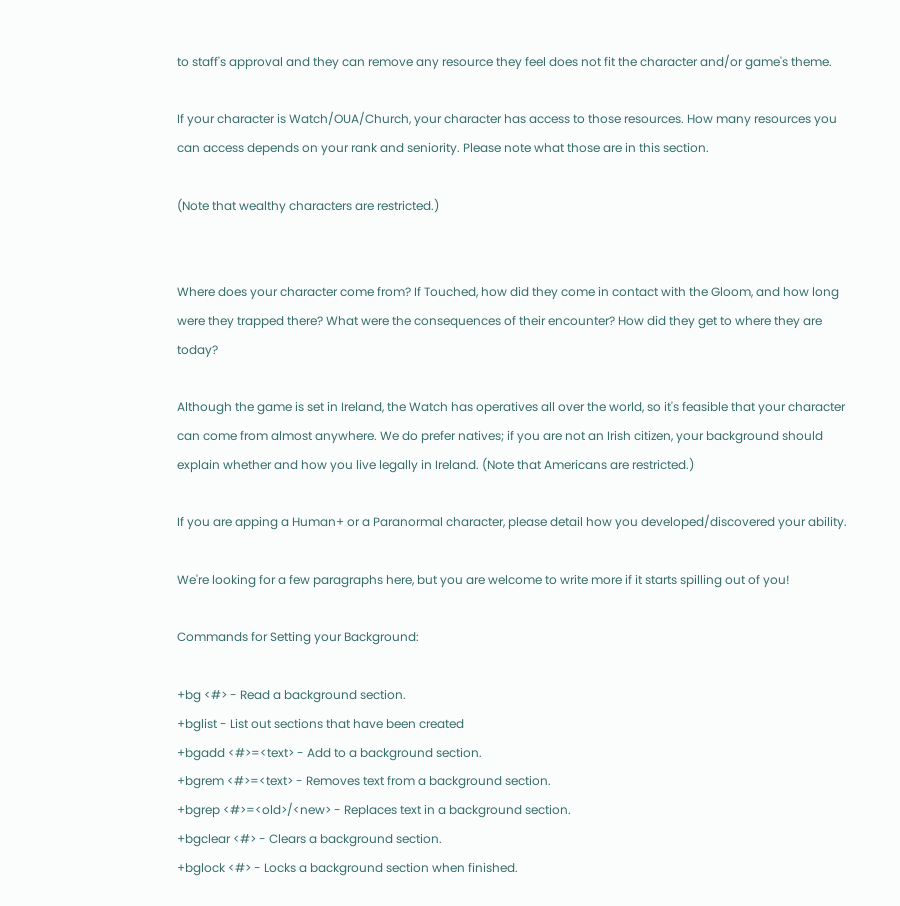to staff's approval and they can remove any resource they feel does not fit the character and/or game's theme.

If your character is Watch/OUA/Church, your character has access to those resources. How many resources you can access depends on your rank and seniority. Please note what those are in this section.

(Note that wealthy characters are restricted.)


Where does your character come from? If Touched, how did they come in contact with the Gloom, and how long were they trapped there? What were the consequences of their encounter? How did they get to where they are today?

Although the game is set in Ireland, the Watch has operatives all over the world, so it's feasible that your character can come from almost anywhere. We do prefer natives; if you are not an Irish citizen, your background should explain whether and how you live legally in Ireland. (Note that Americans are restricted.)

If you are apping a Human+ or a Paranormal character, please detail how you developed/discovered your ability.

We're looking for a few paragraphs here, but you are welcome to write more if it starts spilling out of you!

Commands for Setting your Background:

+bg <#> - Read a background section.
+bglist - List out sections that have been created
+bgadd <#>=<text> - Add to a background section.
+bgrem <#>=<text> - Removes text from a background section.
+bgrep <#>=<old>/<new> - Replaces text in a background section.
+bgclear <#> - Clears a background section.
+bglock <#> - Locks a background section when finished.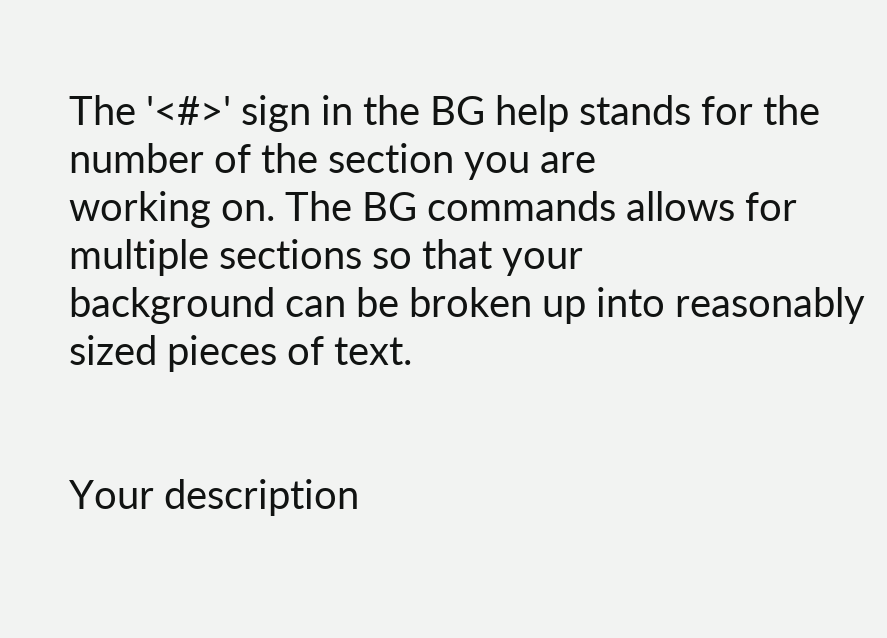The '<#>' sign in the BG help stands for the number of the section you are
working on. The BG commands allows for multiple sections so that your
background can be broken up into reasonably sized pieces of text.


Your description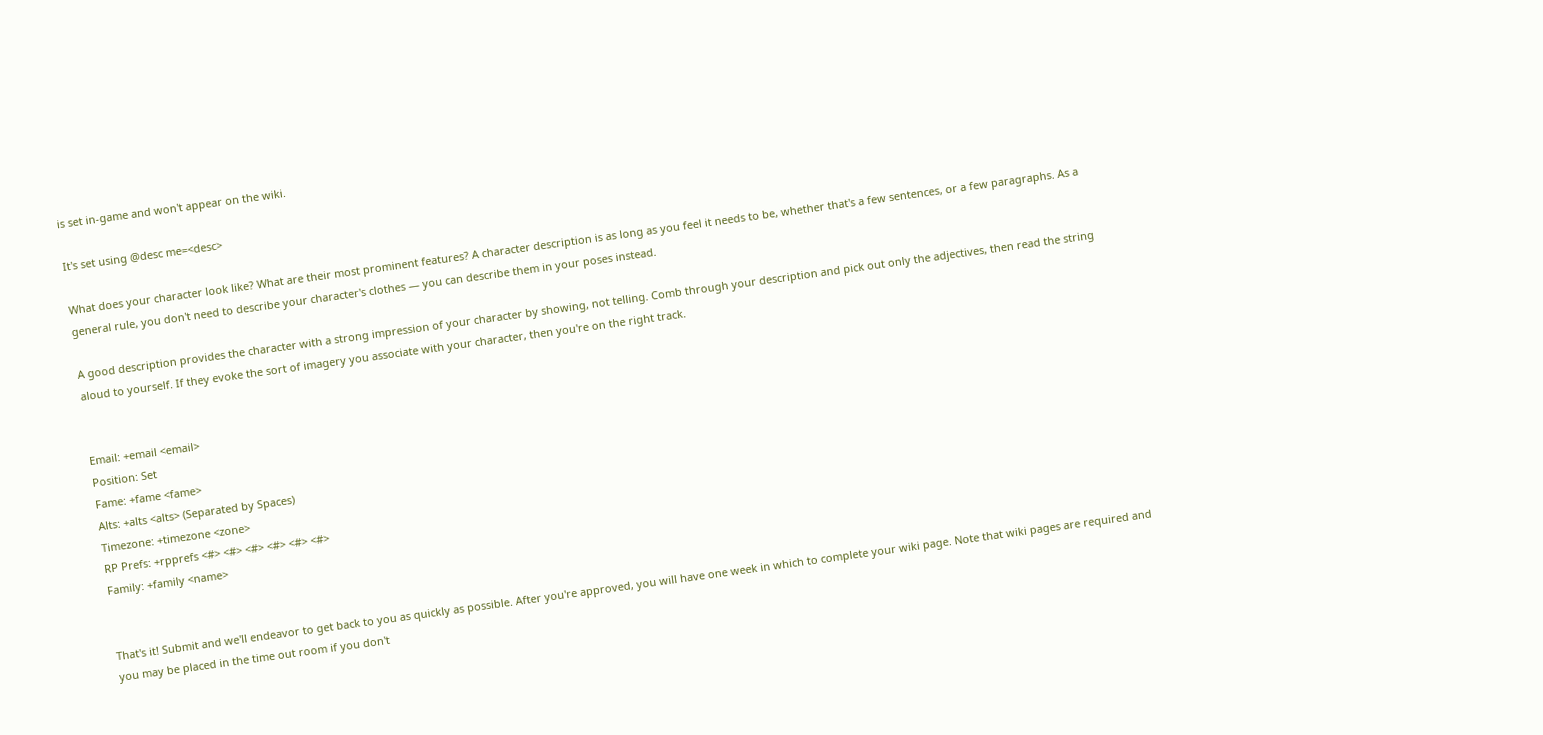is set in-game and won't appear on the wiki.

It's set using @desc me=<desc>

What does your character look like? What are their most prominent features? A character description is as long as you feel it needs to be, whether that's a few sentences, or a few paragraphs. As a general rule, you don't need to describe your character's clothes — you can describe them in your poses instead.

A good description provides the character with a strong impression of your character by showing, not telling. Comb through your description and pick out only the adjectives, then read the string aloud to yourself. If they evoke the sort of imagery you associate with your character, then you're on the right track.


Email: +email <email>
Position: Set
Fame: +fame <fame>
Alts: +alts <alts> (Separated by Spaces)
Timezone: +timezone <zone>
RP Prefs: +rpprefs <#> <#> <#> <#> <#> <#>
Family: +family <name>


That's it! Submit and we'll endeavor to get back to you as quickly as possible. After you're approved, you will have one week in which to complete your wiki page. Note that wiki pages are required and you may be placed in the time out room if you don't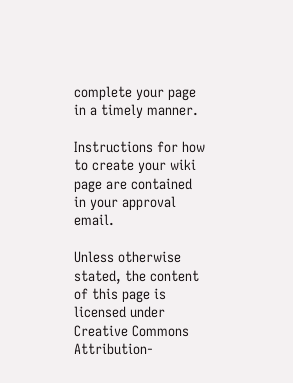complete your page in a timely manner.

Instructions for how to create your wiki page are contained in your approval email.

Unless otherwise stated, the content of this page is licensed under Creative Commons Attribution-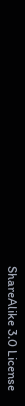ShareAlike 3.0 License